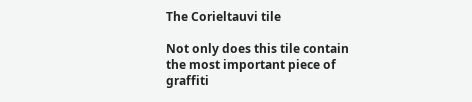The Corieltauvi tile

Not only does this tile contain the most important piece of graffiti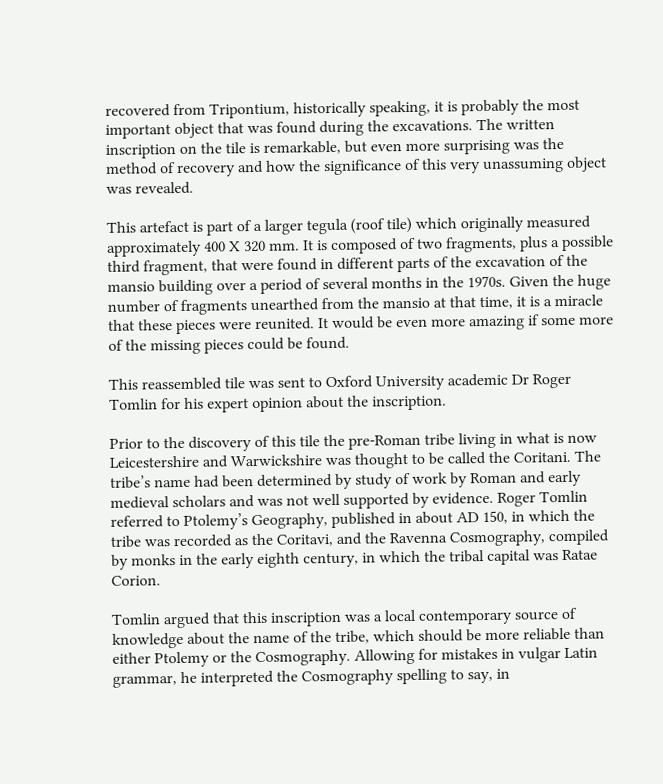recovered from Tripontium, historically speaking, it is probably the most important object that was found during the excavations. The written inscription on the tile is remarkable, but even more surprising was the method of recovery and how the significance of this very unassuming object was revealed.

This artefact is part of a larger tegula (roof tile) which originally measured approximately 400 X 320 mm. It is composed of two fragments, plus a possible third fragment, that were found in different parts of the excavation of the mansio building over a period of several months in the 1970s. Given the huge number of fragments unearthed from the mansio at that time, it is a miracle that these pieces were reunited. It would be even more amazing if some more of the missing pieces could be found.

This reassembled tile was sent to Oxford University academic Dr Roger Tomlin for his expert opinion about the inscription.

Prior to the discovery of this tile the pre-Roman tribe living in what is now Leicestershire and Warwickshire was thought to be called the Coritani. The tribe’s name had been determined by study of work by Roman and early medieval scholars and was not well supported by evidence. Roger Tomlin referred to Ptolemy’s Geography, published in about AD 150, in which the tribe was recorded as the Coritavi, and the Ravenna Cosmography, compiled by monks in the early eighth century, in which the tribal capital was Ratae Corion.

Tomlin argued that this inscription was a local contemporary source of knowledge about the name of the tribe, which should be more reliable than either Ptolemy or the Cosmography. Allowing for mistakes in vulgar Latin grammar, he interpreted the Cosmography spelling to say, in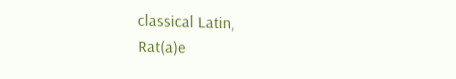classical Latin,
Rat(a)e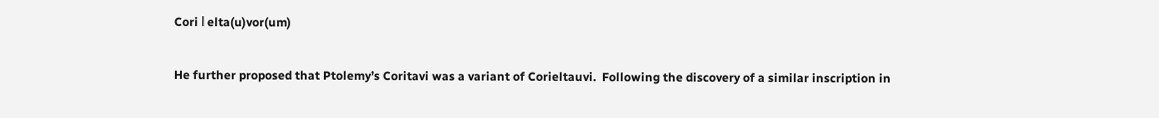Cori ǀ elta(u)vor(um)

He further proposed that Ptolemy’s Coritavi was a variant of Corieltauvi.  Following the discovery of a similar inscription in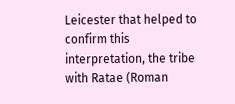Leicester that helped to confirm this interpretation, the tribe with Ratae (Roman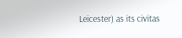Leicester) as its civitas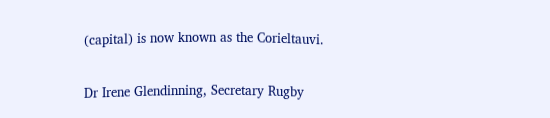(capital) is now known as the Corieltauvi.

Dr Irene Glendinning, Secretary Rugby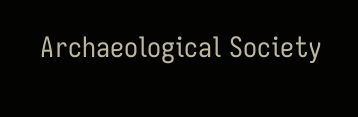Archaeological Society